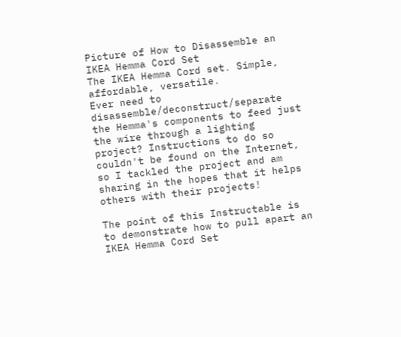Picture of How to Disassemble an IKEA Hemma Cord Set
The IKEA Hemma Cord set. Simple, affordable, versatile.
Ever need to disassemble/deconstruct/separate the Hemma's components to feed just the wire through a lighting project? Instructions to do so couldn't be found on the Internet, so I tackled the project and am sharing in the hopes that it helps others with their projects!

The point of this Instructable is to demonstrate how to pull apart an IKEA Hemma Cord Set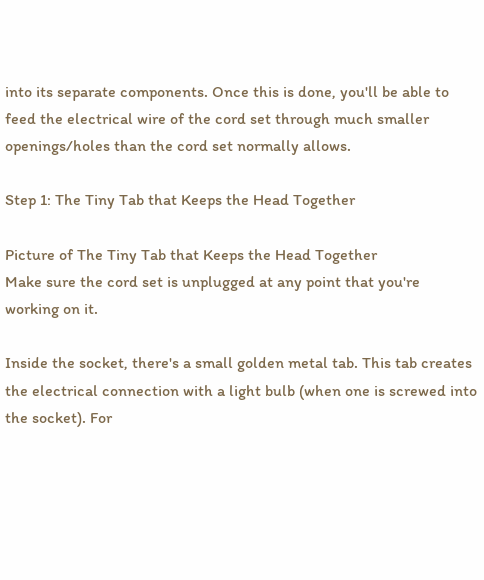into its separate components. Once this is done, you'll be able to feed the electrical wire of the cord set through much smaller openings/holes than the cord set normally allows.

Step 1: The Tiny Tab that Keeps the Head Together

Picture of The Tiny Tab that Keeps the Head Together
Make sure the cord set is unplugged at any point that you're working on it.

Inside the socket, there's a small golden metal tab. This tab creates the electrical connection with a light bulb (when one is screwed into the socket). For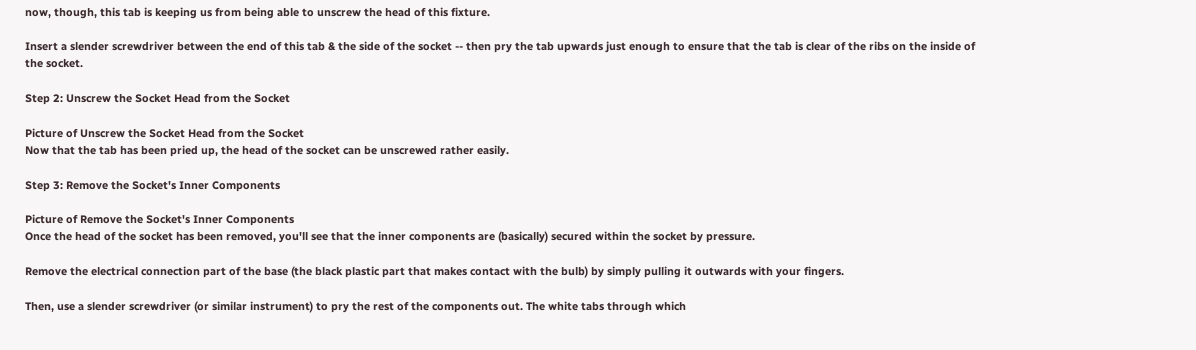now, though, this tab is keeping us from being able to unscrew the head of this fixture.

Insert a slender screwdriver between the end of this tab & the side of the socket -- then pry the tab upwards just enough to ensure that the tab is clear of the ribs on the inside of the socket.

Step 2: Unscrew the Socket Head from the Socket

Picture of Unscrew the Socket Head from the Socket
Now that the tab has been pried up, the head of the socket can be unscrewed rather easily.

Step 3: Remove the Socket's Inner Components

Picture of Remove the Socket's Inner Components
Once the head of the socket has been removed, you'll see that the inner components are (basically) secured within the socket by pressure.

Remove the electrical connection part of the base (the black plastic part that makes contact with the bulb) by simply pulling it outwards with your fingers.

Then, use a slender screwdriver (or similar instrument) to pry the rest of the components out. The white tabs through which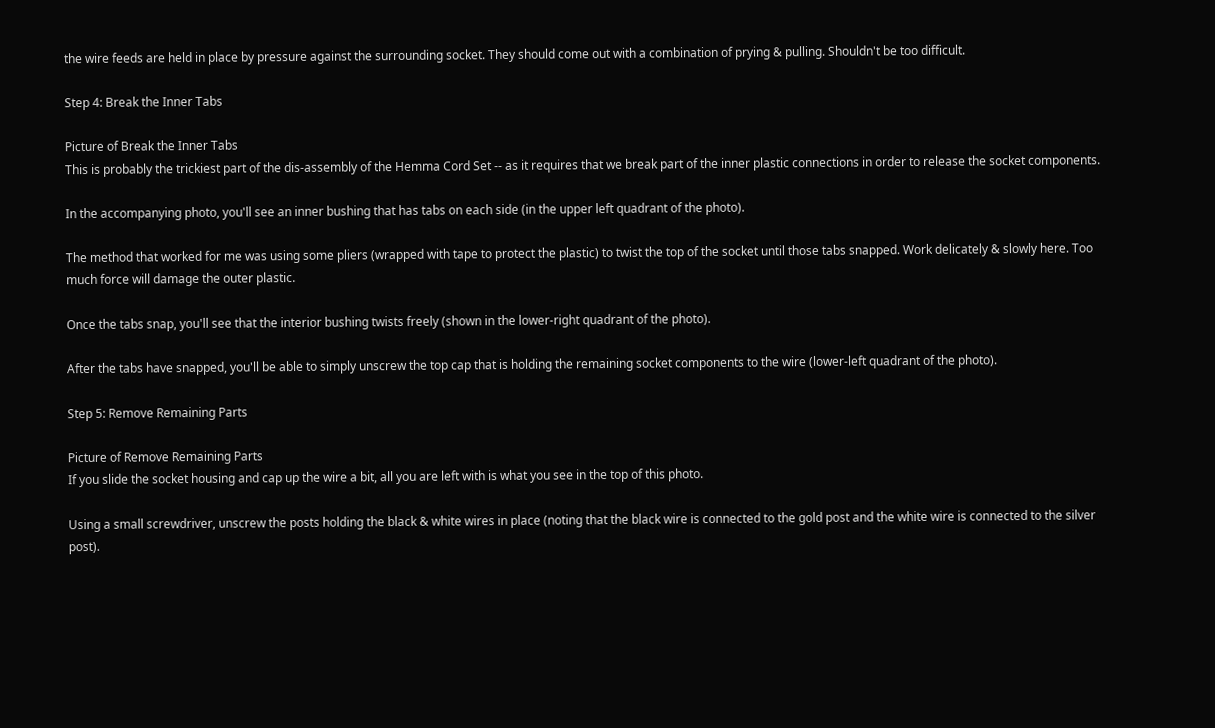the wire feeds are held in place by pressure against the surrounding socket. They should come out with a combination of prying & pulling. Shouldn't be too difficult.

Step 4: Break the Inner Tabs

Picture of Break the Inner Tabs
This is probably the trickiest part of the dis-assembly of the Hemma Cord Set -- as it requires that we break part of the inner plastic connections in order to release the socket components.

In the accompanying photo, you'll see an inner bushing that has tabs on each side (in the upper left quadrant of the photo).

The method that worked for me was using some pliers (wrapped with tape to protect the plastic) to twist the top of the socket until those tabs snapped. Work delicately & slowly here. Too much force will damage the outer plastic.

Once the tabs snap, you'll see that the interior bushing twists freely (shown in the lower-right quadrant of the photo).

After the tabs have snapped, you'll be able to simply unscrew the top cap that is holding the remaining socket components to the wire (lower-left quadrant of the photo).

Step 5: Remove Remaining Parts

Picture of Remove Remaining Parts
If you slide the socket housing and cap up the wire a bit, all you are left with is what you see in the top of this photo.

Using a small screwdriver, unscrew the posts holding the black & white wires in place (noting that the black wire is connected to the gold post and the white wire is connected to the silver post).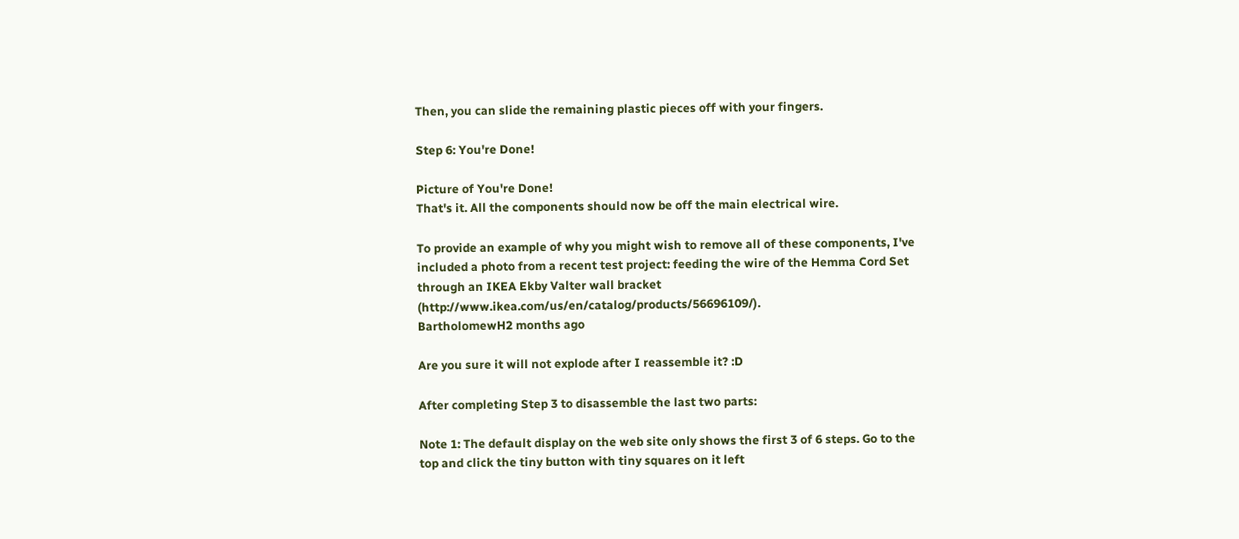Then, you can slide the remaining plastic pieces off with your fingers.

Step 6: You're Done!

Picture of You're Done!
That's it. All the components should now be off the main electrical wire.

To provide an example of why you might wish to remove all of these components, I've included a photo from a recent test project: feeding the wire of the Hemma Cord Set through an IKEA Ekby Valter wall bracket (http://www.ikea.com/us/en/catalog/products/56696109/).
BartholomewH2 months ago

Are you sure it will not explode after I reassemble it? :D

After completing Step 3 to disassemble the last two parts:

Note 1: The default display on the web site only shows the first 3 of 6 steps. Go to the top and click the tiny button with tiny squares on it left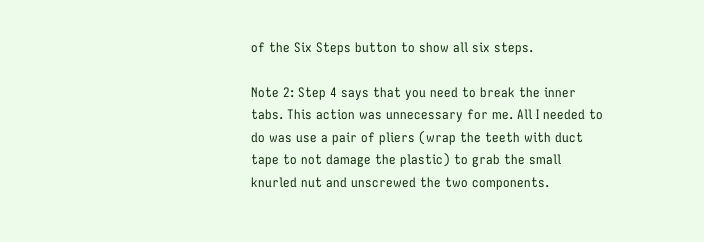of the Six Steps button to show all six steps.

Note 2: Step 4 says that you need to break the inner tabs. This action was unnecessary for me. All I needed to do was use a pair of pliers (wrap the teeth with duct tape to not damage the plastic) to grab the small knurled nut and unscrewed the two components.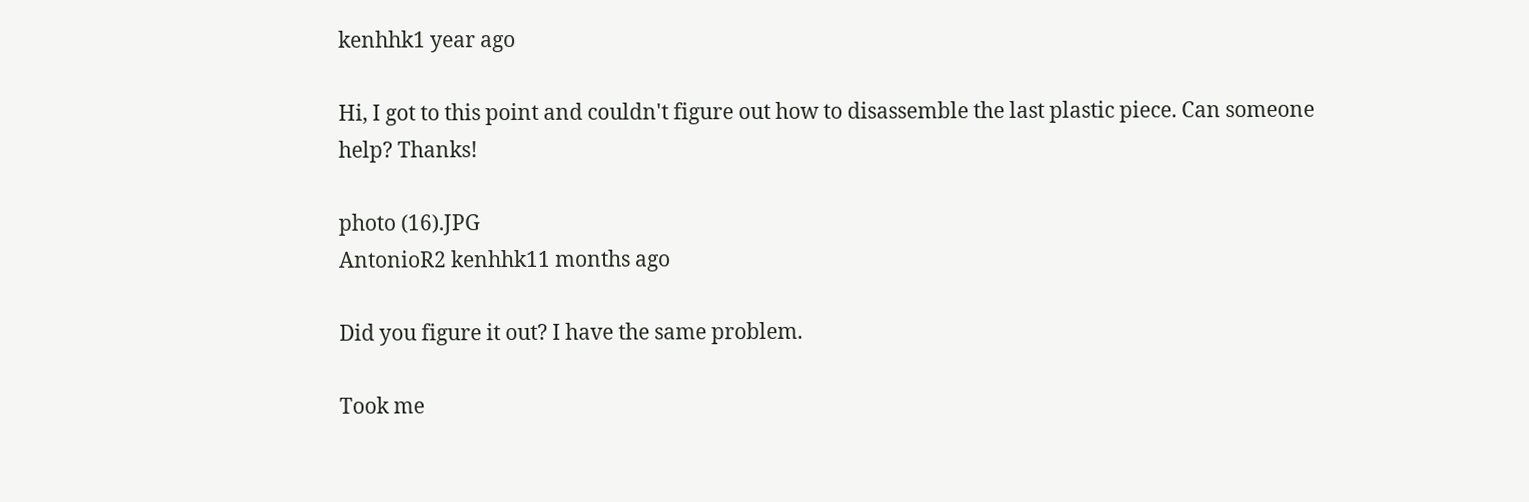kenhhk1 year ago

Hi, I got to this point and couldn't figure out how to disassemble the last plastic piece. Can someone help? Thanks!

photo (16).JPG
AntonioR2 kenhhk11 months ago

Did you figure it out? I have the same problem.

Took me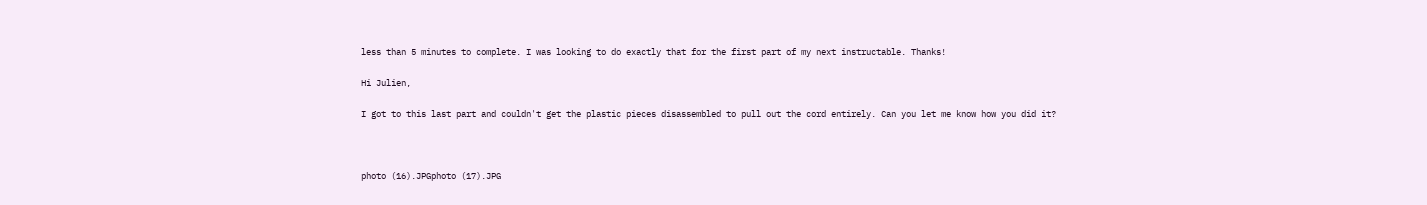less than 5 minutes to complete. I was looking to do exactly that for the first part of my next instructable. Thanks!

Hi Julien,

I got to this last part and couldn't get the plastic pieces disassembled to pull out the cord entirely. Can you let me know how you did it?



photo (16).JPGphoto (17).JPG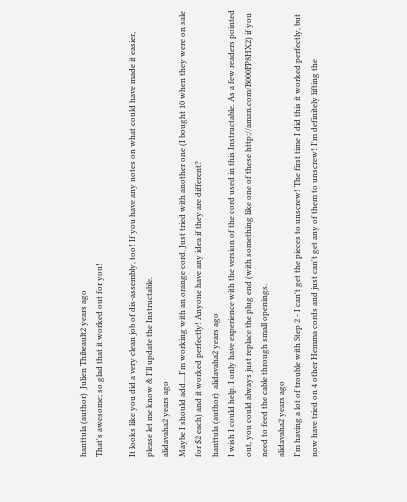hanttula (author)  Julien Thibeault2 years ago
That's awesome; so glad that it worked out for you!

It looks like you did a very clean job of dis-assembly, too! If you have any notes on what could have made it easier, please let me know & I'll update the Instructable.
alidavaha2 years ago
Maybe I should add....I'm working with an orange cord. Just tried with another one (I bought 10 when they were on sale for $2 each) and it worked perfectly! Anyone have any idea if they are different?
hanttula (author)  alidavaha2 years ago
I wish I could help. I only have experience with the version of the cord used in this Instructable. As a few readers pointed out, you could always just replace the plug end (with something like one of these http://amzn.com/B000FP8HX2) if you need to feed the cable through small openings.
alidavaha2 years ago
I'm having a lot of trouble with Step 2 - I can't get the pieces to unscrew! The first time I did this it worked perfectly, but now have tried on 4 other Hemma cords and just can't get any of them to unscrew! I'm definitely lifting the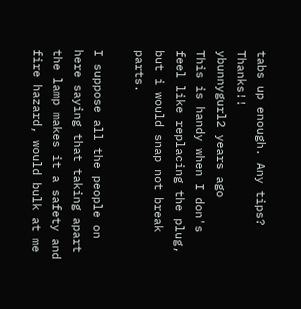tabs up enough. Any tips? Thanks!!
ybunnygurl2 years ago
This is handy when I don's feel like replacing the plug, but i would snap not break parts.

I suppose all the people on here saying that taking apart the lamp makes it a safety and fire hazard, would bulk at me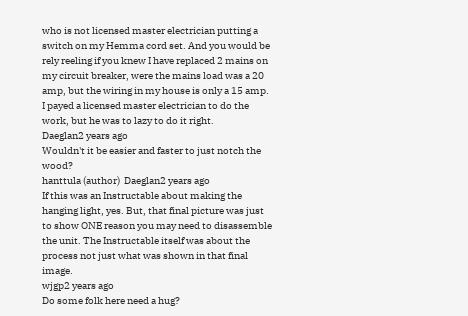who is not licensed master electrician putting a switch on my Hemma cord set. And you would be rely reeling if you knew I have replaced 2 mains on my circuit breaker, were the mains load was a 20 amp, but the wiring in my house is only a 15 amp. I payed a licensed master electrician to do the work, but he was to lazy to do it right.
Daeglan2 years ago
Wouldn't it be easier and faster to just notch the wood?
hanttula (author)  Daeglan2 years ago
If this was an Instructable about making the hanging light, yes. But, that final picture was just to show ONE reason you may need to disassemble the unit. The Instructable itself was about the process not just what was shown in that final image.
wjgp2 years ago
Do some folk here need a hug?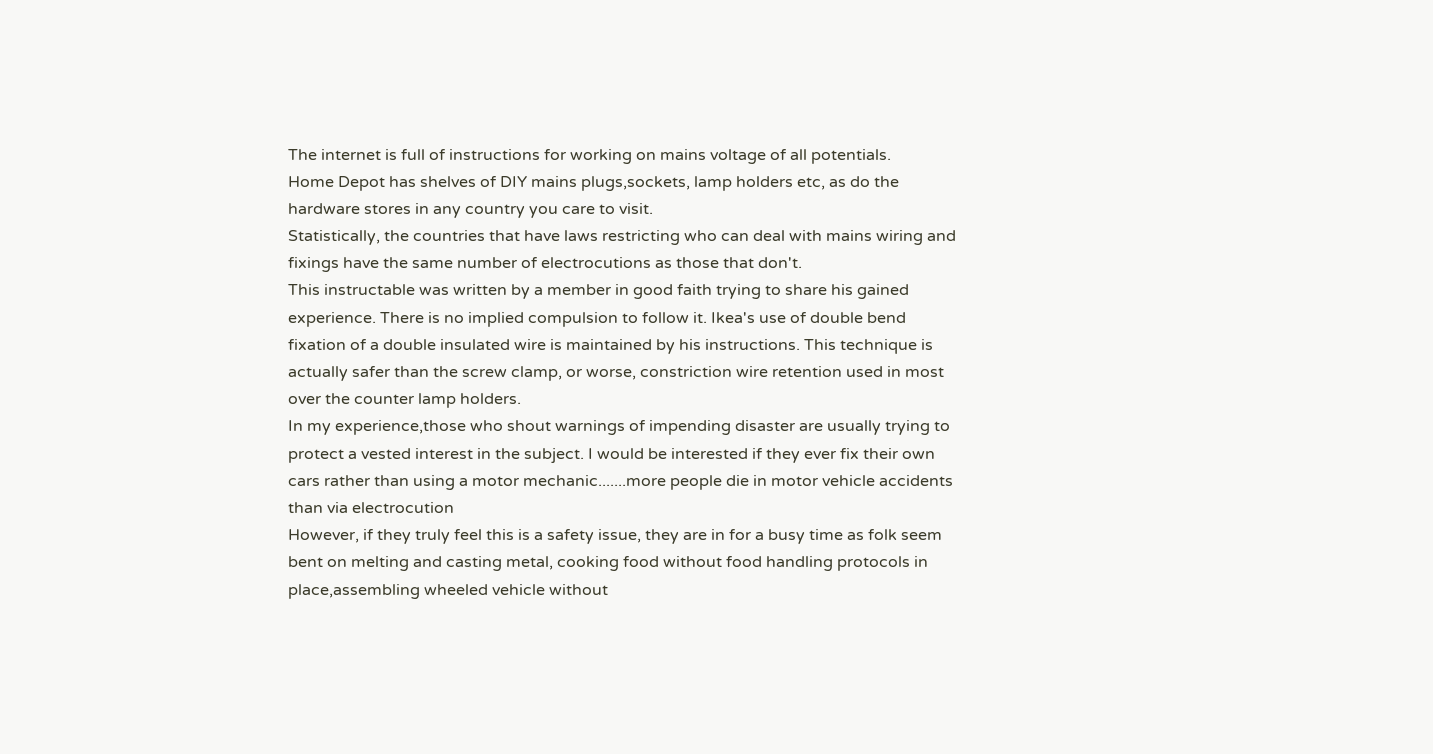The internet is full of instructions for working on mains voltage of all potentials.
Home Depot has shelves of DIY mains plugs,sockets, lamp holders etc, as do the hardware stores in any country you care to visit.
Statistically, the countries that have laws restricting who can deal with mains wiring and fixings have the same number of electrocutions as those that don't.
This instructable was written by a member in good faith trying to share his gained experience. There is no implied compulsion to follow it. Ikea's use of double bend fixation of a double insulated wire is maintained by his instructions. This technique is actually safer than the screw clamp, or worse, constriction wire retention used in most over the counter lamp holders.
In my experience,those who shout warnings of impending disaster are usually trying to protect a vested interest in the subject. I would be interested if they ever fix their own cars rather than using a motor mechanic.......more people die in motor vehicle accidents than via electrocution
However, if they truly feel this is a safety issue, they are in for a busy time as folk seem bent on melting and casting metal, cooking food without food handling protocols in place,assembling wheeled vehicle without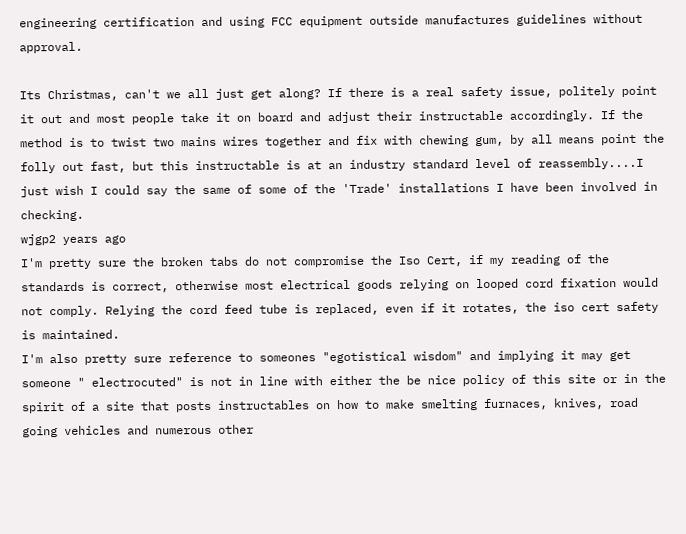engineering certification and using FCC equipment outside manufactures guidelines without approval.

Its Christmas, can't we all just get along? If there is a real safety issue, politely point it out and most people take it on board and adjust their instructable accordingly. If the method is to twist two mains wires together and fix with chewing gum, by all means point the folly out fast, but this instructable is at an industry standard level of reassembly....I just wish I could say the same of some of the 'Trade' installations I have been involved in checking.
wjgp2 years ago
I'm pretty sure the broken tabs do not compromise the Iso Cert, if my reading of the standards is correct, otherwise most electrical goods relying on looped cord fixation would not comply. Relying the cord feed tube is replaced, even if it rotates, the iso cert safety is maintained.
I'm also pretty sure reference to someones "egotistical wisdom" and implying it may get someone " electrocuted" is not in line with either the be nice policy of this site or in the spirit of a site that posts instructables on how to make smelting furnaces, knives, road going vehicles and numerous other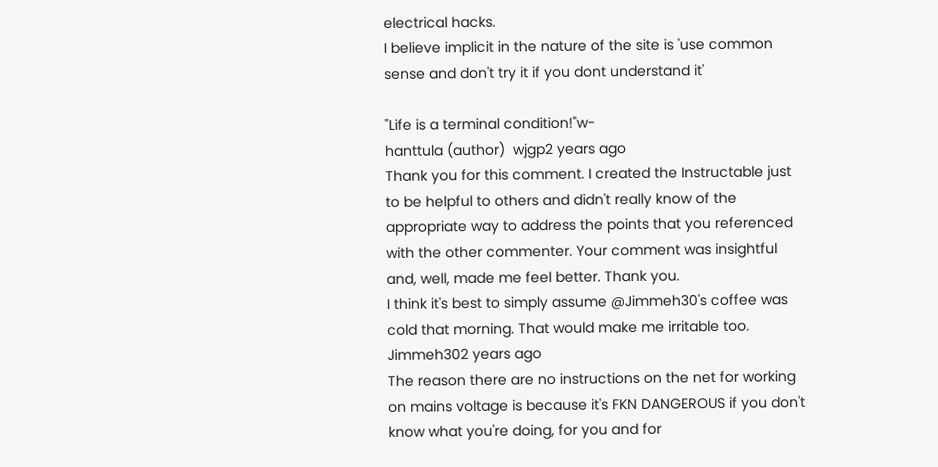electrical hacks.
I believe implicit in the nature of the site is 'use common sense and don't try it if you dont understand it'

"Life is a terminal condition!"w-
hanttula (author)  wjgp2 years ago
Thank you for this comment. I created the Instructable just to be helpful to others and didn't really know of the appropriate way to address the points that you referenced with the other commenter. Your comment was insightful and, well, made me feel better. Thank you.
I think it's best to simply assume @Jimmeh30's coffee was cold that morning. That would make me irritable too.
Jimmeh302 years ago
The reason there are no instructions on the net for working on mains voltage is because it's FKN DANGEROUS if you don't know what you're doing, for you and for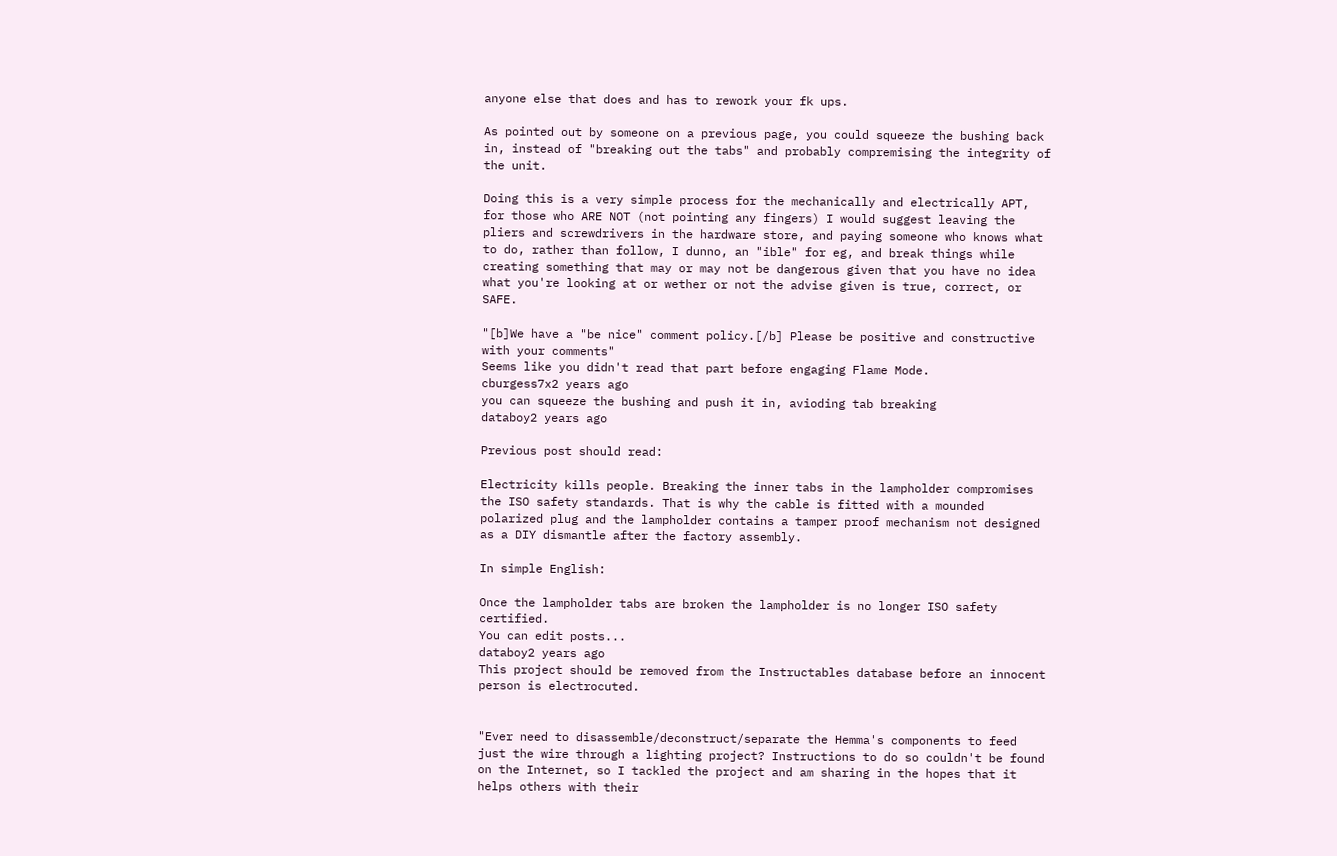anyone else that does and has to rework your fk ups.

As pointed out by someone on a previous page, you could squeeze the bushing back in, instead of "breaking out the tabs" and probably compremising the integrity of the unit.

Doing this is a very simple process for the mechanically and electrically APT, for those who ARE NOT (not pointing any fingers) I would suggest leaving the pliers and screwdrivers in the hardware store, and paying someone who knows what to do, rather than follow, I dunno, an "ible" for eg, and break things while creating something that may or may not be dangerous given that you have no idea what you're looking at or wether or not the advise given is true, correct, or SAFE.

"[b]We have a "be nice" comment policy.[/b] Please be positive and constructive with your comments"
Seems like you didn't read that part before engaging Flame Mode.
cburgess7x2 years ago
you can squeeze the bushing and push it in, avioding tab breaking
databoy2 years ago

Previous post should read:

Electricity kills people. Breaking the inner tabs in the lampholder compromises the ISO safety standards. That is why the cable is fitted with a mounded polarized plug and the lampholder contains a tamper proof mechanism not designed as a DIY dismantle after the factory assembly.

In simple English:

Once the lampholder tabs are broken the lampholder is no longer ISO safety certified.
You can edit posts...
databoy2 years ago
This project should be removed from the Instructables database before an innocent person is electrocuted.


"Ever need to disassemble/deconstruct/separate the Hemma's components to feed just the wire through a lighting project? Instructions to do so couldn't be found on the Internet, so I tackled the project and am sharing in the hopes that it helps others with their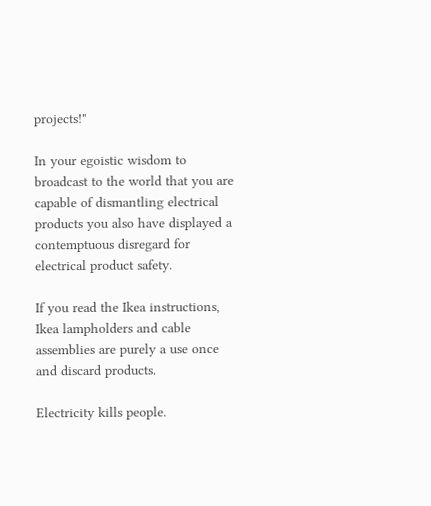projects!"

In your egoistic wisdom to broadcast to the world that you are capable of dismantling electrical products you also have displayed a contemptuous disregard for electrical product safety.

If you read the Ikea instructions, Ikea lampholders and cable assemblies are purely a use once and discard products.

Electricity kills people.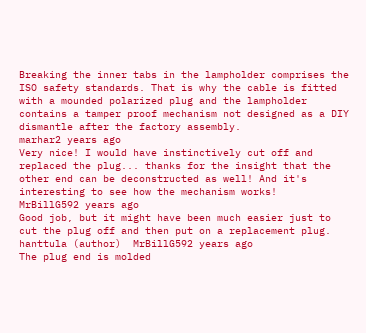Breaking the inner tabs in the lampholder comprises the ISO safety standards. That is why the cable is fitted with a mounded polarized plug and the lampholder contains a tamper proof mechanism not designed as a DIY dismantle after the factory assembly.
marhar2 years ago
Very nice! I would have instinctively cut off and replaced the plug... thanks for the insight that the other end can be deconstructed as well! And it's interesting to see how the mechanism works!
MrBillG592 years ago
Good job, but it might have been much easier just to cut the plug off and then put on a replacement plug.
hanttula (author)  MrBillG592 years ago
The plug end is molded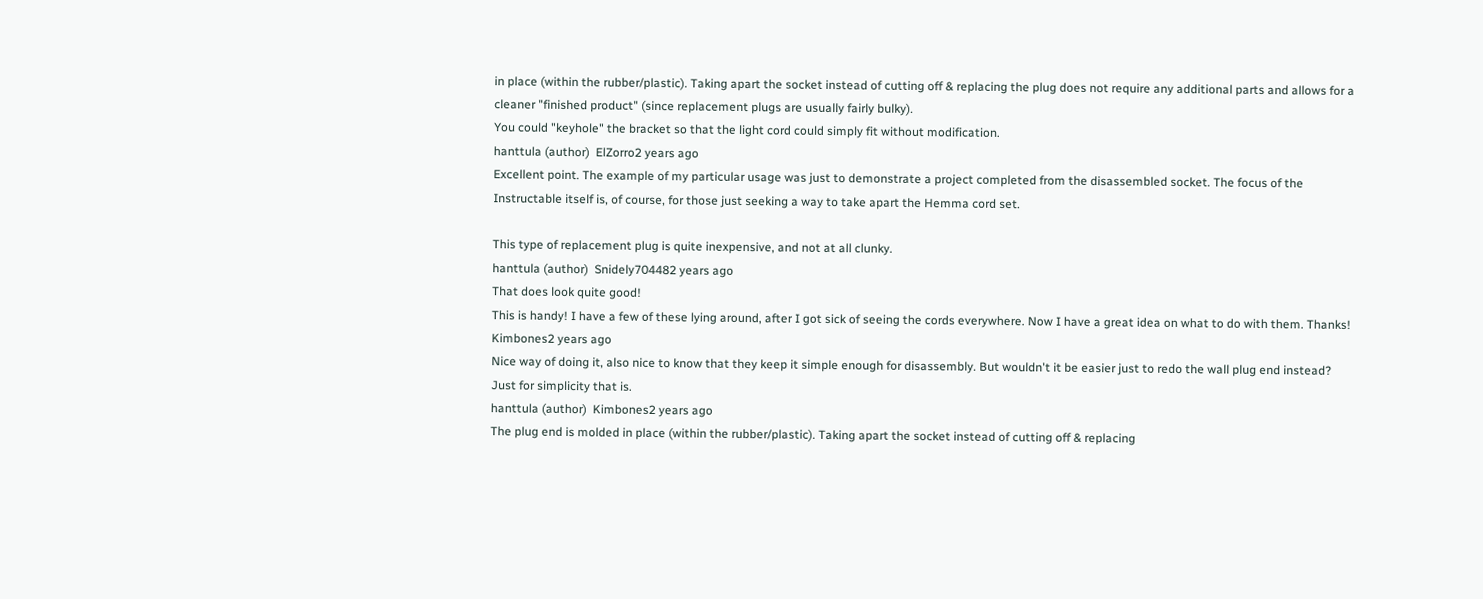in place (within the rubber/plastic). Taking apart the socket instead of cutting off & replacing the plug does not require any additional parts and allows for a cleaner "finished product" (since replacement plugs are usually fairly bulky).
You could "keyhole" the bracket so that the light cord could simply fit without modification.
hanttula (author)  ElZorro2 years ago
Excellent point. The example of my particular usage was just to demonstrate a project completed from the disassembled socket. The focus of the Instructable itself is, of course, for those just seeking a way to take apart the Hemma cord set.

This type of replacement plug is quite inexpensive, and not at all clunky.
hanttula (author)  Snidely704482 years ago
That does look quite good!
This is handy! I have a few of these lying around, after I got sick of seeing the cords everywhere. Now I have a great idea on what to do with them. Thanks!
Kimbones2 years ago
Nice way of doing it, also nice to know that they keep it simple enough for disassembly. But wouldn't it be easier just to redo the wall plug end instead? Just for simplicity that is.
hanttula (author)  Kimbones2 years ago
The plug end is molded in place (within the rubber/plastic). Taking apart the socket instead of cutting off & replacing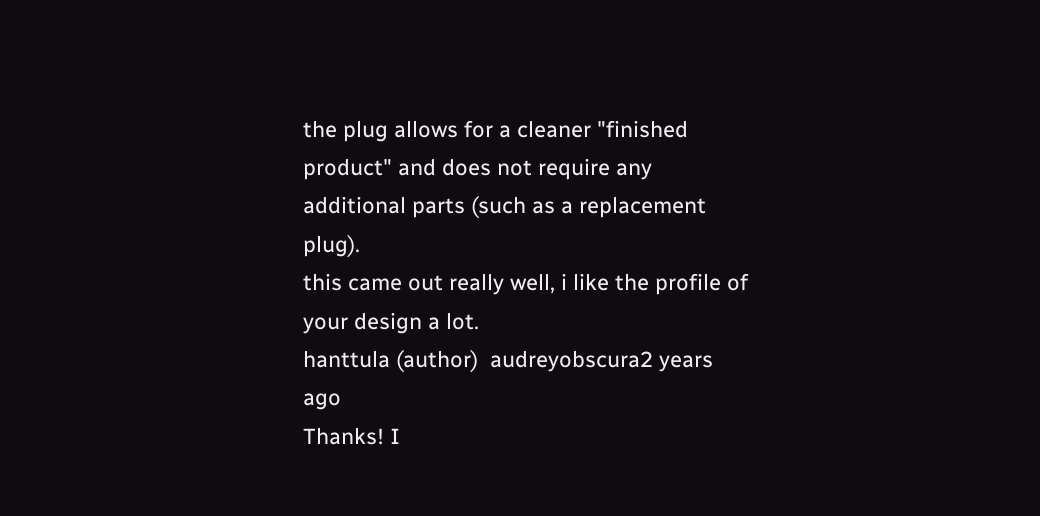the plug allows for a cleaner "finished product" and does not require any additional parts (such as a replacement plug).
this came out really well, i like the profile of your design a lot.
hanttula (author)  audreyobscura2 years ago
Thanks! I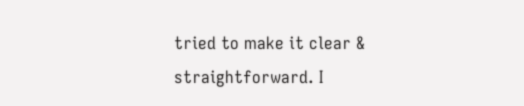tried to make it clear & straightforward. I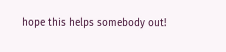hope this helps somebody out!